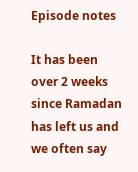Episode notes

It has been over 2 weeks since Ramadan has left us and we often say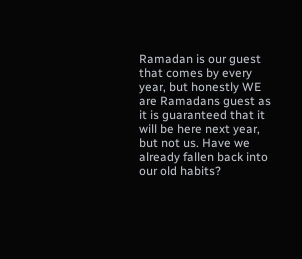Ramadan is our guest that comes by every year, but honestly WE are Ramadans guest as it is guaranteed that it will be here next year, but not us. Have we already fallen back into our old habits?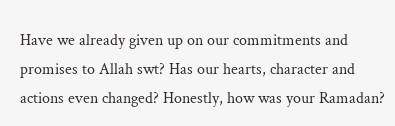Have we already given up on our commitments and promises to Allah swt? Has our hearts, character and actions even changed? Honestly, how was your Ramadan?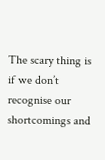The scary thing is if we don’t recognise our shortcomings and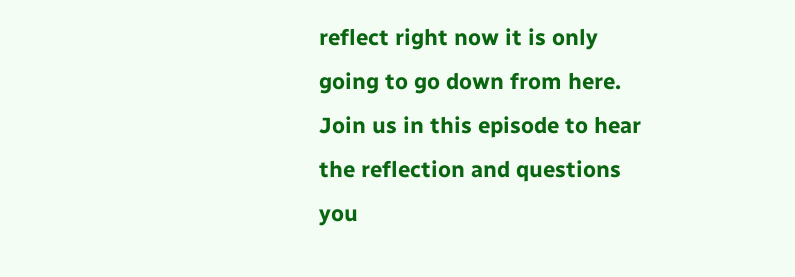reflect right now it is only going to go down from here. Join us in this episode to hear the reflection and questions you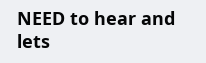NEED to hear and lets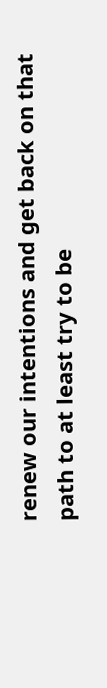renew our intentions and get back on that path to at least try to be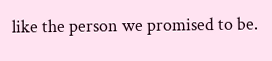like the person we promised to be.